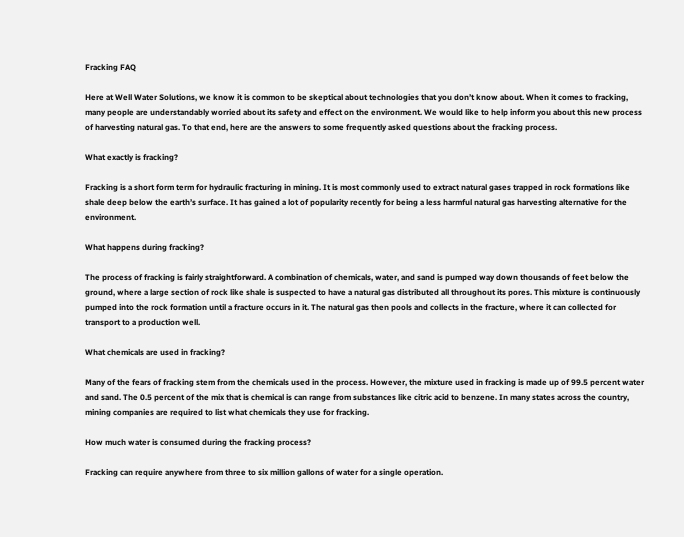Fracking FAQ

Here at Well Water Solutions, we know it is common to be skeptical about technologies that you don’t know about. When it comes to fracking, many people are understandably worried about its safety and effect on the environment. We would like to help inform you about this new process of harvesting natural gas. To that end, here are the answers to some frequently asked questions about the fracking process.

What exactly is fracking?

Fracking is a short form term for hydraulic fracturing in mining. It is most commonly used to extract natural gases trapped in rock formations like shale deep below the earth’s surface. It has gained a lot of popularity recently for being a less harmful natural gas harvesting alternative for the environment.

What happens during fracking?

The process of fracking is fairly straightforward. A combination of chemicals, water, and sand is pumped way down thousands of feet below the ground, where a large section of rock like shale is suspected to have a natural gas distributed all throughout its pores. This mixture is continuously pumped into the rock formation until a fracture occurs in it. The natural gas then pools and collects in the fracture, where it can collected for transport to a production well.

What chemicals are used in fracking?

Many of the fears of fracking stem from the chemicals used in the process. However, the mixture used in fracking is made up of 99.5 percent water and sand. The 0.5 percent of the mix that is chemical is can range from substances like citric acid to benzene. In many states across the country, mining companies are required to list what chemicals they use for fracking.

How much water is consumed during the fracking process?

Fracking can require anywhere from three to six million gallons of water for a single operation.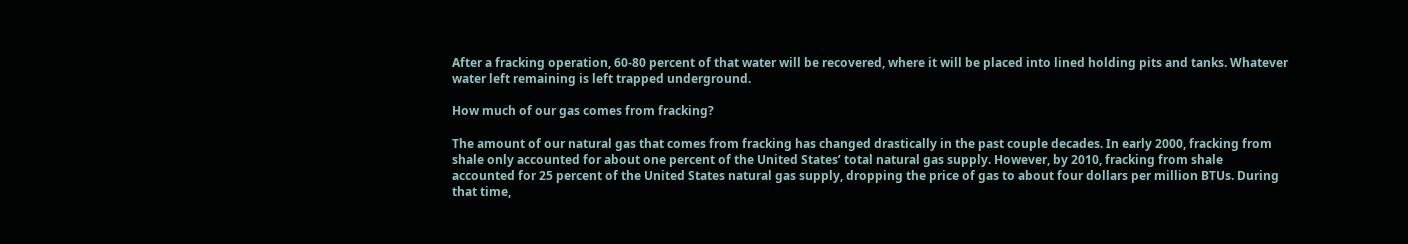After a fracking operation, 60-80 percent of that water will be recovered, where it will be placed into lined holding pits and tanks. Whatever water left remaining is left trapped underground.

How much of our gas comes from fracking?

The amount of our natural gas that comes from fracking has changed drastically in the past couple decades. In early 2000, fracking from shale only accounted for about one percent of the United States’ total natural gas supply. However, by 2010, fracking from shale accounted for 25 percent of the United States natural gas supply, dropping the price of gas to about four dollars per million BTUs. During that time,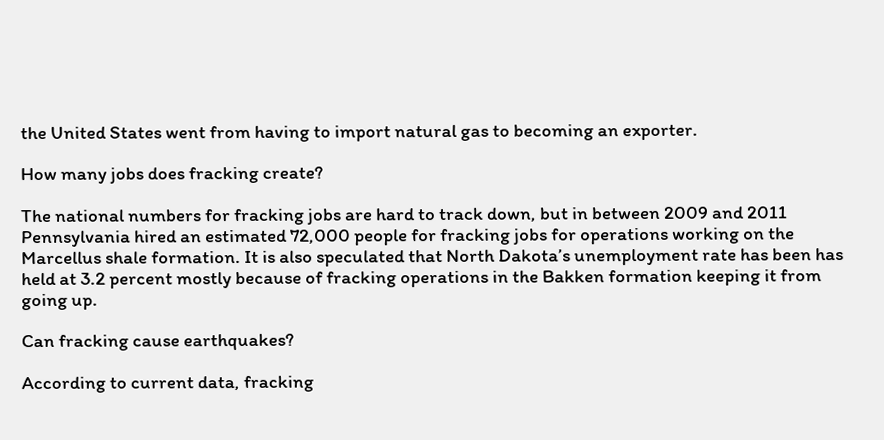the United States went from having to import natural gas to becoming an exporter.

How many jobs does fracking create?

The national numbers for fracking jobs are hard to track down, but in between 2009 and 2011 Pennsylvania hired an estimated 72,000 people for fracking jobs for operations working on the Marcellus shale formation. It is also speculated that North Dakota’s unemployment rate has been has held at 3.2 percent mostly because of fracking operations in the Bakken formation keeping it from going up.

Can fracking cause earthquakes?

According to current data, fracking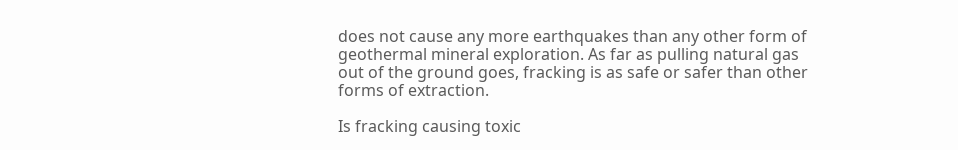does not cause any more earthquakes than any other form of geothermal mineral exploration. As far as pulling natural gas out of the ground goes, fracking is as safe or safer than other forms of extraction.

Is fracking causing toxic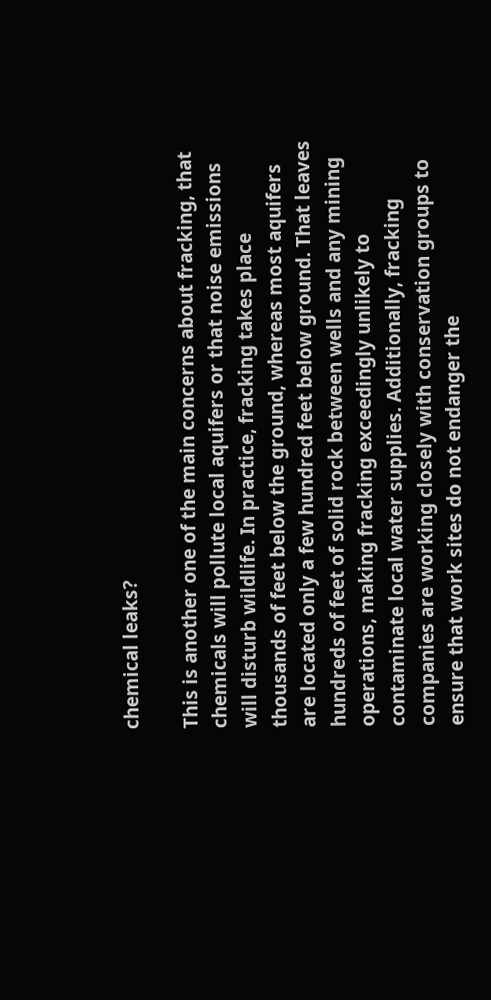chemical leaks?

This is another one of the main concerns about fracking, that chemicals will pollute local aquifers or that noise emissions will disturb wildlife. In practice, fracking takes place thousands of feet below the ground, whereas most aquifers are located only a few hundred feet below ground. That leaves hundreds of feet of solid rock between wells and any mining operations, making fracking exceedingly unlikely to contaminate local water supplies. Additionally, fracking companies are working closely with conservation groups to ensure that work sites do not endanger the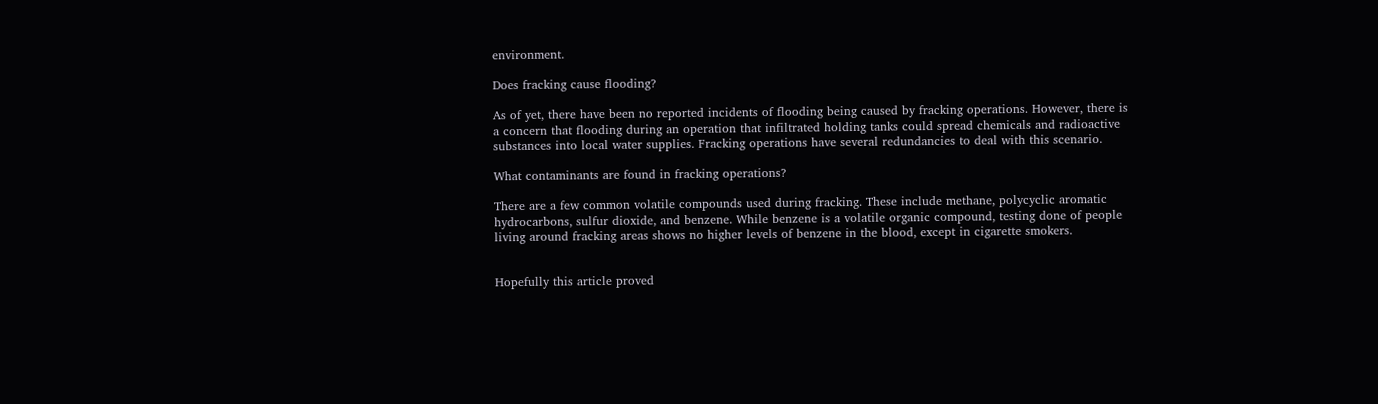environment.

Does fracking cause flooding?

As of yet, there have been no reported incidents of flooding being caused by fracking operations. However, there is a concern that flooding during an operation that infiltrated holding tanks could spread chemicals and radioactive substances into local water supplies. Fracking operations have several redundancies to deal with this scenario.

What contaminants are found in fracking operations?

There are a few common volatile compounds used during fracking. These include methane, polycyclic aromatic hydrocarbons, sulfur dioxide, and benzene. While benzene is a volatile organic compound, testing done of people living around fracking areas shows no higher levels of benzene in the blood, except in cigarette smokers.


Hopefully this article proved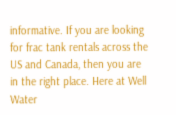informative. If you are looking for frac tank rentals across the US and Canada, then you are in the right place. Here at Well Water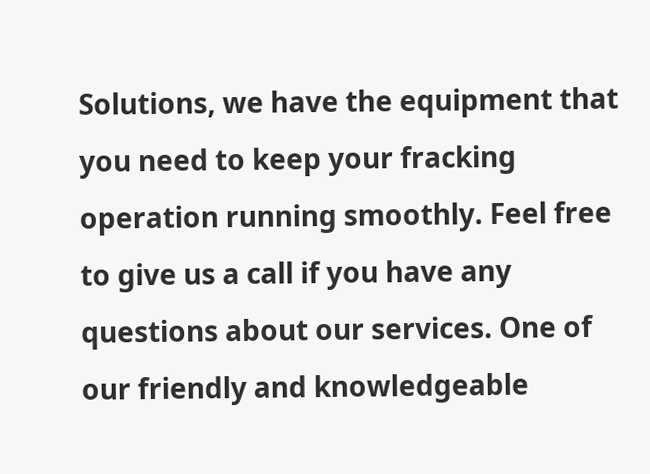Solutions, we have the equipment that you need to keep your fracking operation running smoothly. Feel free to give us a call if you have any questions about our services. One of our friendly and knowledgeable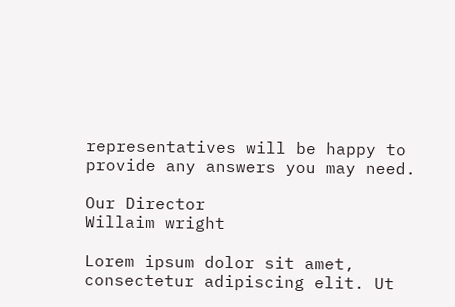representatives will be happy to provide any answers you may need.

Our Director
Willaim wright

Lorem ipsum dolor sit amet, consectetur adipiscing elit. Ut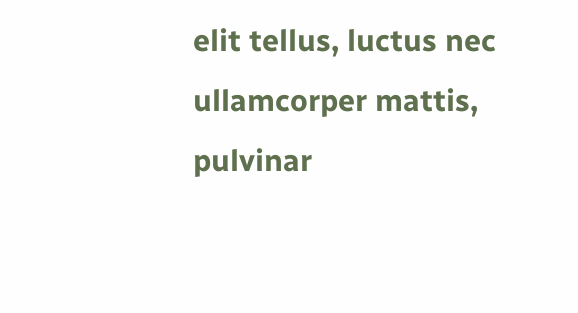elit tellus, luctus nec ullamcorper mattis, pulvinar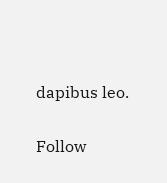dapibus leo.

Follow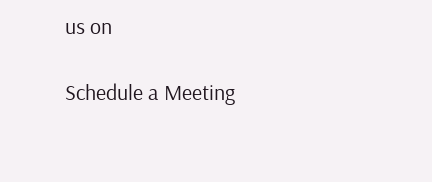us on

Schedule a Meeting